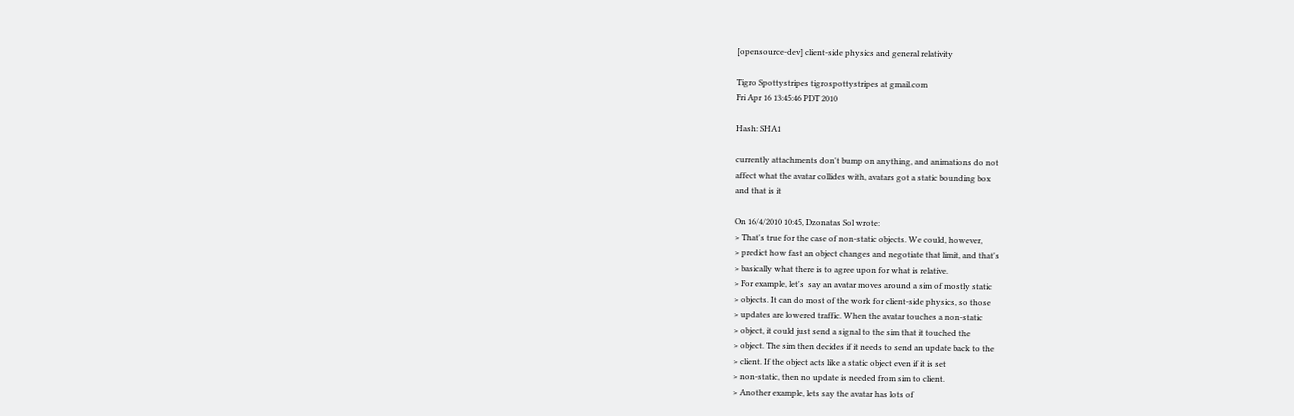[opensource-dev] client-side physics and general relativity

Tigro Spottystripes tigrospottystripes at gmail.com
Fri Apr 16 13:45:46 PDT 2010

Hash: SHA1

currently attachments don't bump on anything, and animations do not
affect what the avatar collides with, avatars got a static bounding box
and that is it

On 16/4/2010 10:45, Dzonatas Sol wrote:
> That's true for the case of non-static objects. We could, however,
> predict how fast an object changes and negotiate that limit, and that's
> basically what there is to agree upon for what is relative.
> For example, let's  say an avatar moves around a sim of mostly static
> objects. It can do most of the work for client-side physics, so those
> updates are lowered traffic. When the avatar touches a non-static
> object, it could just send a signal to the sim that it touched the
> object. The sim then decides if it needs to send an update back to the
> client. If the object acts like a static object even if it is set
> non-static, then no update is needed from sim to client.
> Another example, lets say the avatar has lots of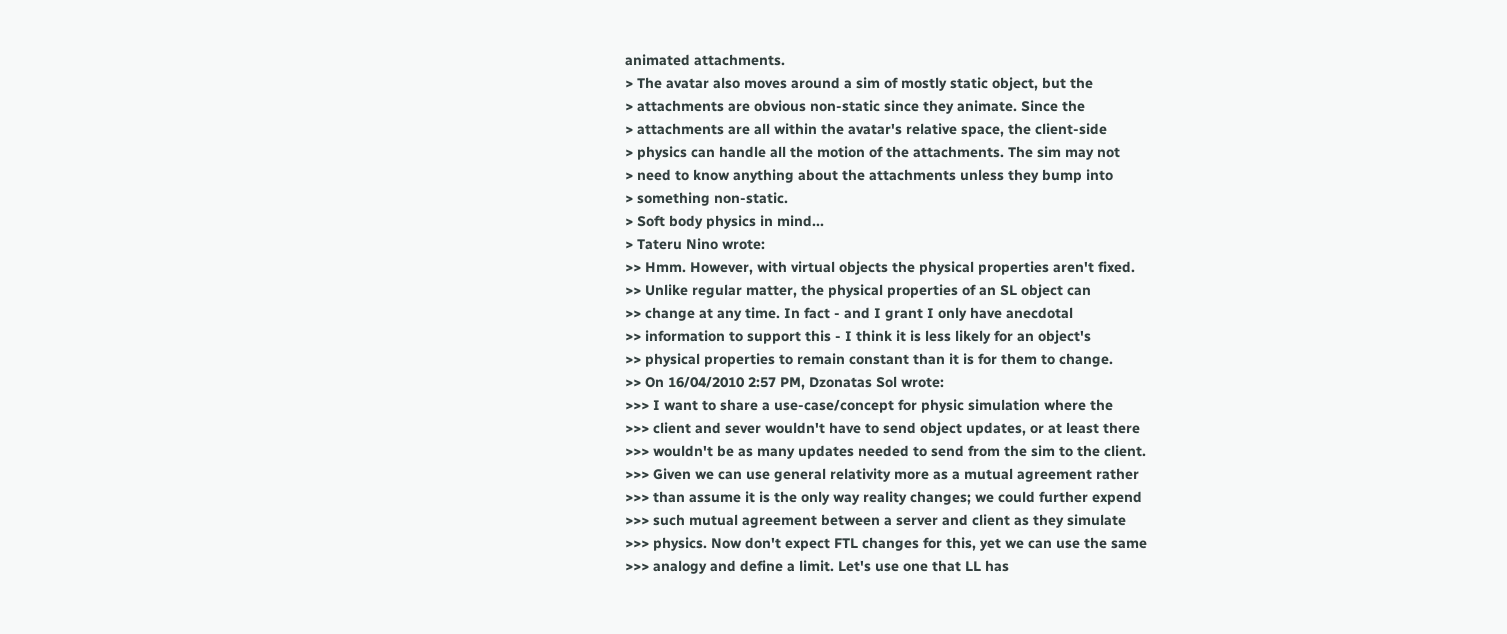animated attachments.
> The avatar also moves around a sim of mostly static object, but the
> attachments are obvious non-static since they animate. Since the
> attachments are all within the avatar's relative space, the client-side
> physics can handle all the motion of the attachments. The sim may not
> need to know anything about the attachments unless they bump into
> something non-static.
> Soft body physics in mind...
> Tateru Nino wrote:
>> Hmm. However, with virtual objects the physical properties aren't fixed.
>> Unlike regular matter, the physical properties of an SL object can
>> change at any time. In fact - and I grant I only have anecdotal
>> information to support this - I think it is less likely for an object's
>> physical properties to remain constant than it is for them to change.
>> On 16/04/2010 2:57 PM, Dzonatas Sol wrote:
>>> I want to share a use-case/concept for physic simulation where the
>>> client and sever wouldn't have to send object updates, or at least there
>>> wouldn't be as many updates needed to send from the sim to the client.
>>> Given we can use general relativity more as a mutual agreement rather
>>> than assume it is the only way reality changes; we could further expend
>>> such mutual agreement between a server and client as they simulate
>>> physics. Now don't expect FTL changes for this, yet we can use the same
>>> analogy and define a limit. Let's use one that LL has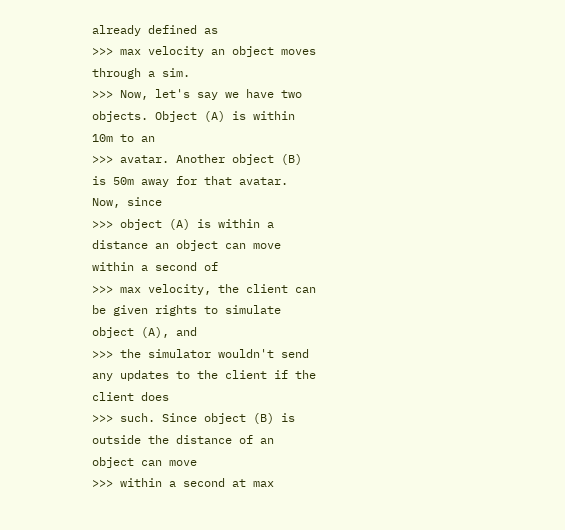already defined as
>>> max velocity an object moves through a sim.
>>> Now, let's say we have two objects. Object (A) is within 10m to an
>>> avatar. Another object (B) is 50m away for that avatar. Now, since
>>> object (A) is within a distance an object can move within a second of
>>> max velocity, the client can be given rights to simulate object (A), and
>>> the simulator wouldn't send any updates to the client if the client does
>>> such. Since object (B) is outside the distance of an object can move
>>> within a second at max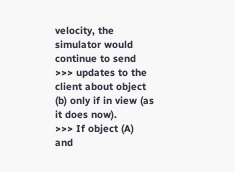velocity, the simulator would continue to send
>>> updates to the client about object (b) only if in view (as it does now).
>>> If object (A) and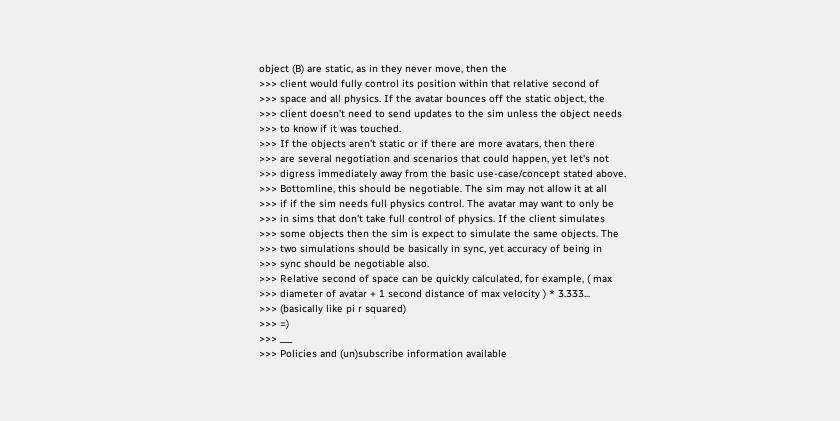object (B) are static, as in they never move, then the
>>> client would fully control its position within that relative second of
>>> space and all physics. If the avatar bounces off the static object, the
>>> client doesn't need to send updates to the sim unless the object needs
>>> to know if it was touched.
>>> If the objects aren't static or if there are more avatars, then there
>>> are several negotiation and scenarios that could happen, yet let's not
>>> digress immediately away from the basic use-case/concept stated above.
>>> Bottomline, this should be negotiable. The sim may not allow it at all
>>> if if the sim needs full physics control. The avatar may want to only be
>>> in sims that don't take full control of physics. If the client simulates
>>> some objects then the sim is expect to simulate the same objects. The
>>> two simulations should be basically in sync, yet accuracy of being in
>>> sync should be negotiable also.
>>> Relative second of space can be quickly calculated, for example, ( max
>>> diameter of avatar + 1 second distance of max velocity ) * 3.333...
>>> (basically like pi r squared)
>>> =)
>>> ___
>>> Policies and (un)subscribe information available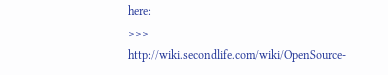here:
>>> http://wiki.secondlife.com/wiki/OpenSource-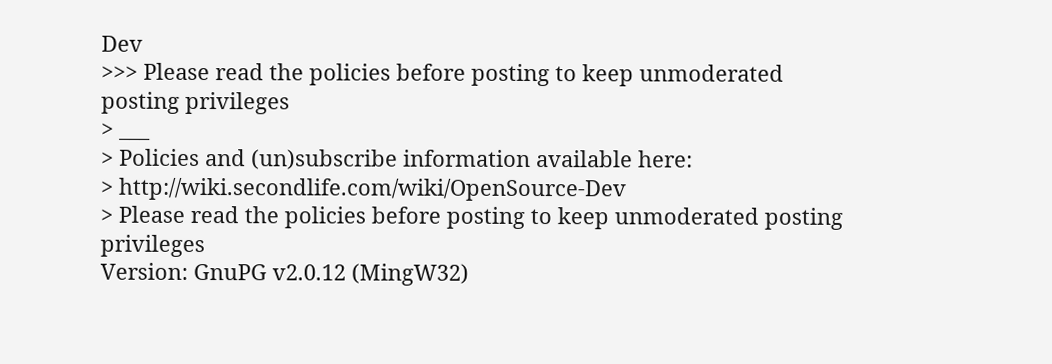Dev
>>> Please read the policies before posting to keep unmoderated posting privileges
> ___
> Policies and (un)subscribe information available here:
> http://wiki.secondlife.com/wiki/OpenSource-Dev
> Please read the policies before posting to keep unmoderated posting privileges
Version: GnuPG v2.0.12 (MingW32)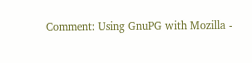Comment: Using GnuPG with Mozilla -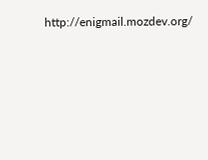http://enigmail.mozdev.org/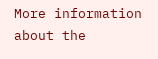More information about the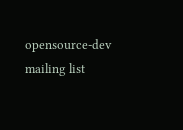opensource-dev mailing list